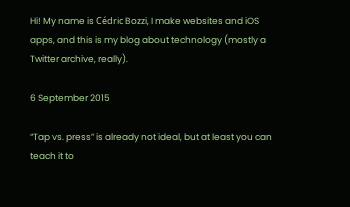Hi! My name is Cédric Bozzi, I make websites and iOS apps, and this is my blog about technology (mostly a Twitter archive, really).

6 September 2015

“Tap vs. press” is already not ideal, but at least you can teach it to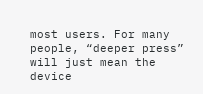most users. For many people, “deeper press” will just mean the device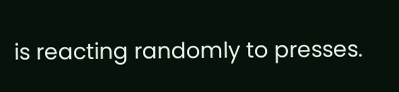is reacting randomly to presses.